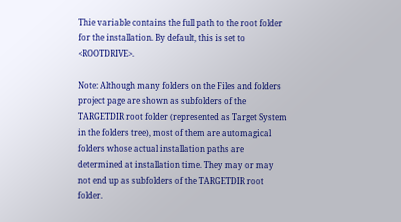Thie variable contains the full path to the root folder for the installation. By default, this is set to <ROOTDRIVE>.

Note: Although many folders on the Files and folders project page are shown as subfolders of the TARGETDIR root folder (represented as Target System in the folders tree), most of them are automagical folders whose actual installation paths are determined at installation time. They may or may not end up as subfolders of the TARGETDIR root folder.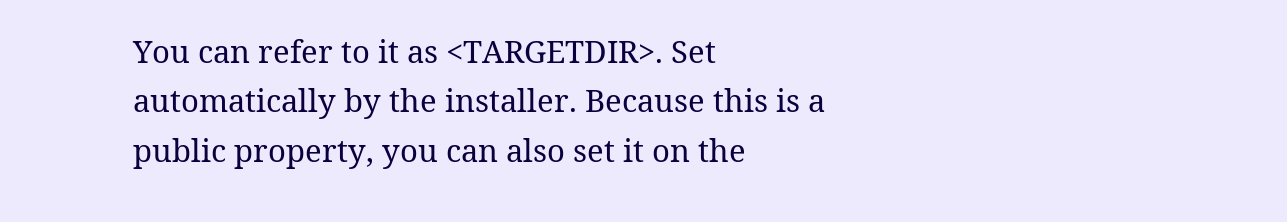You can refer to it as <TARGETDIR>. Set automatically by the installer. Because this is a public property, you can also set it on the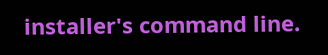installer's command line.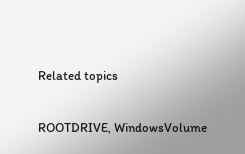Related topics

ROOTDRIVE, WindowsVolume